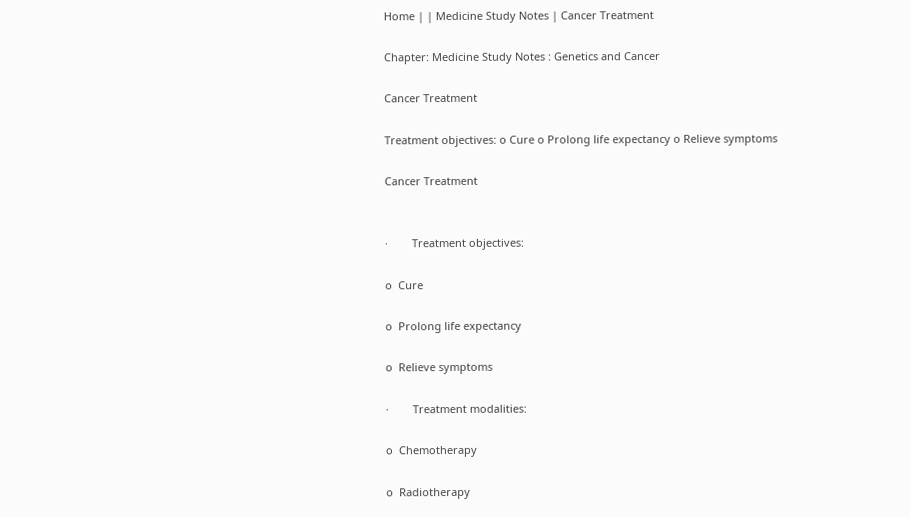Home | | Medicine Study Notes | Cancer Treatment

Chapter: Medicine Study Notes : Genetics and Cancer

Cancer Treatment

Treatment objectives: o Cure o Prolong life expectancy o Relieve symptoms

Cancer Treatment


·        Treatment objectives:

o  Cure

o  Prolong life expectancy

o  Relieve symptoms

·        Treatment modalities:

o  Chemotherapy

o  Radiotherapy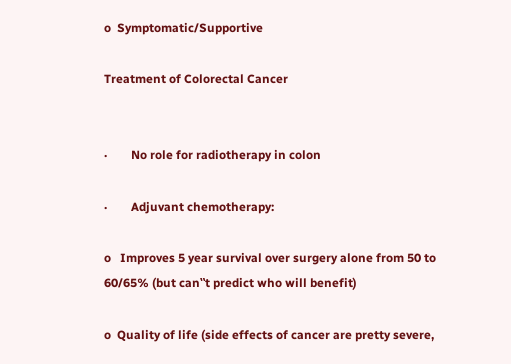o  Symptomatic/Supportive

Treatment of Colorectal Cancer


·        No role for radiotherapy in colon

·        Adjuvant chemotherapy:

o   Improves 5 year survival over surgery alone from 50 to 60/65% (but can‟t predict who will benefit)

o  Quality of life (side effects of cancer are pretty severe,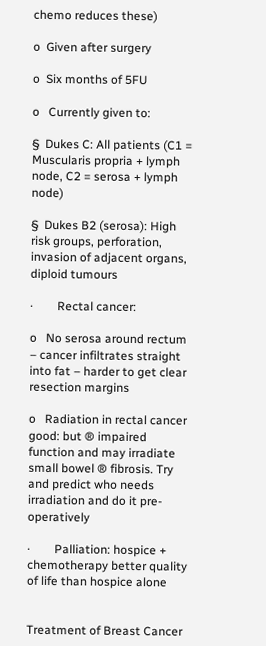chemo reduces these)

o  Given after surgery

o  Six months of 5FU

o   Currently given to:

§  Dukes C: All patients (C1 = Muscularis propria + lymph node, C2 = serosa + lymph node)

§  Dukes B2 (serosa): High risk groups, perforation, invasion of adjacent organs, diploid tumours

·        Rectal cancer:

o   No serosa around rectum – cancer infiltrates straight into fat – harder to get clear resection margins

o   Radiation in rectal cancer good: but ® impaired function and may irradiate small bowel ® fibrosis. Try and predict who needs irradiation and do it pre-operatively

·        Palliation: hospice + chemotherapy better quality of life than hospice alone


Treatment of Breast Cancer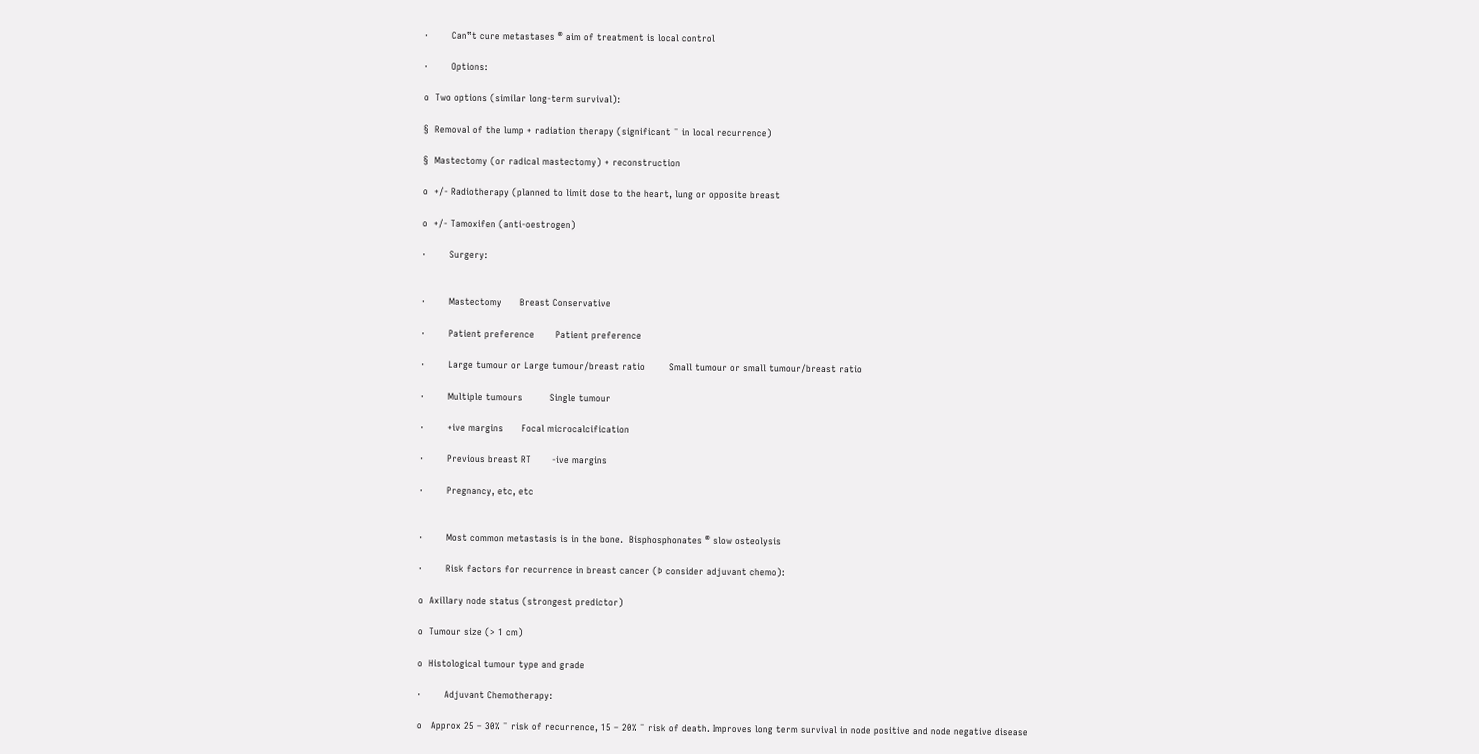·        Can‟t cure metastases ® aim of treatment is local control

·        Options:

o  Two options (similar long-term survival):

§  Removal of the lump + radiation therapy (significant ¯ in local recurrence)

§  Mastectomy (or radical mastectomy) + reconstruction

o  +/- Radiotherapy (planned to limit dose to the heart, lung or opposite breast

o  +/- Tamoxifen (anti-oestrogen)

·        Surgery:


·        Mastectomy      Breast Conservative

·        Patient preference       Patient preference

·        Large tumour or Large tumour/breast ratio        Small tumour or small tumour/breast ratio

·        Multiple tumours         Single tumour

·        +ive margins      Focal microcalcification

·        Previous breast RT       -ive margins

·        Pregnancy, etc, etc


·        Most common metastasis is in the bone.  Bisphosphonates ® slow osteolysis

·        Risk factors for recurrence in breast cancer (Þ consider adjuvant chemo):

o  Axillary node status (strongest predictor)

o  Tumour size (> 1 cm)

o  Histological tumour type and grade

·        Adjuvant Chemotherapy:

o   Approx 25 – 30% ¯ risk of recurrence, 15 – 20% ¯ risk of death. Improves long term survival in node positive and node negative disease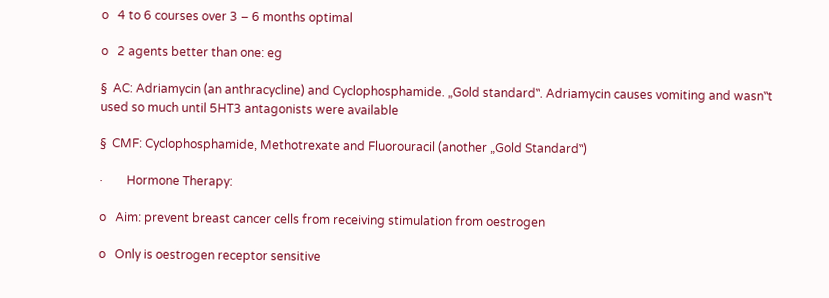o   4 to 6 courses over 3 – 6 months optimal

o   2 agents better than one: eg

§  AC: Adriamycin (an anthracycline) and Cyclophosphamide. „Gold standard‟. Adriamycin causes vomiting and wasn‟t used so much until 5HT3 antagonists were available

§  CMF: Cyclophosphamide, Methotrexate and Fluorouracil (another „Gold Standard‟)

·        Hormone Therapy:

o   Aim: prevent breast cancer cells from receiving stimulation from oestrogen

o   Only is oestrogen receptor sensitive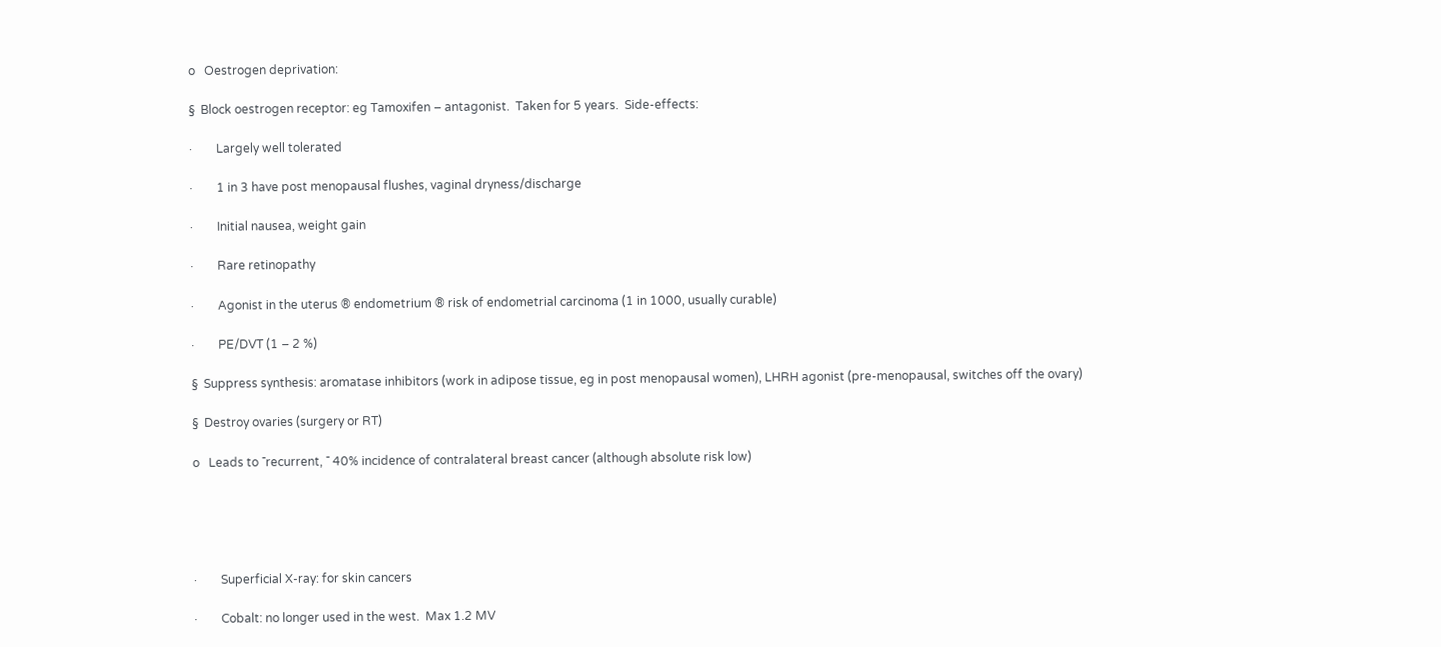o   Oestrogen deprivation:

§  Block oestrogen receptor: eg Tamoxifen – antagonist.  Taken for 5 years.  Side-effects:

·        Largely well tolerated

·        1 in 3 have post menopausal flushes, vaginal dryness/discharge

·        Initial nausea, weight gain

·        Rare retinopathy

·        Agonist in the uterus ® endometrium ® risk of endometrial carcinoma (1 in 1000, usually curable)

·        PE/DVT (1 – 2 %)

§  Suppress synthesis: aromatase inhibitors (work in adipose tissue, eg in post menopausal women), LHRH agonist (pre-menopausal, switches off the ovary)

§  Destroy ovaries (surgery or RT)

o   Leads to ¯recurrent, ¯ 40% incidence of contralateral breast cancer (although absolute risk low)





·        Superficial X-ray: for skin cancers

·        Cobalt: no longer used in the west.  Max 1.2 MV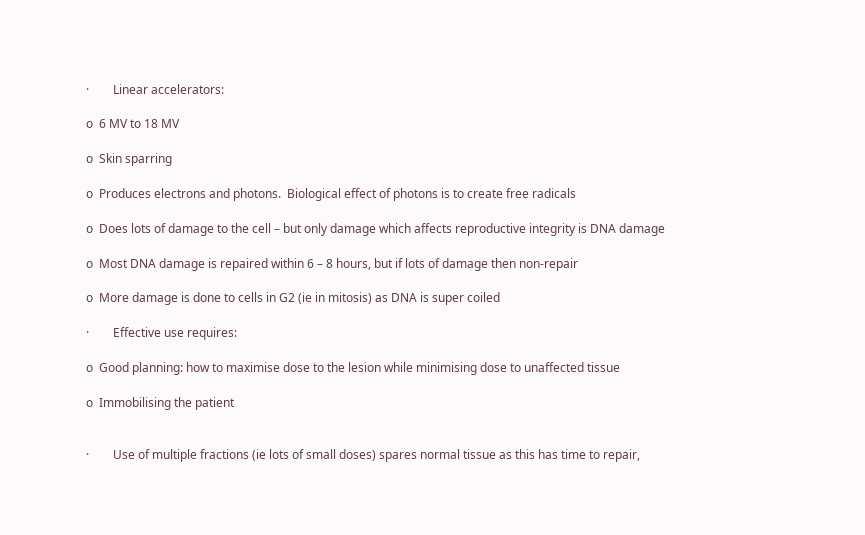·        Linear accelerators:

o  6 MV to 18 MV

o  Skin sparring

o  Produces electrons and photons.  Biological effect of photons is to create free radicals

o  Does lots of damage to the cell – but only damage which affects reproductive integrity is DNA damage

o  Most DNA damage is repaired within 6 – 8 hours, but if lots of damage then non-repair

o  More damage is done to cells in G2 (ie in mitosis) as DNA is super coiled

·        Effective use requires:

o  Good planning: how to maximise dose to the lesion while minimising dose to unaffected tissue

o  Immobilising the patient


·        Use of multiple fractions (ie lots of small doses) spares normal tissue as this has time to repair,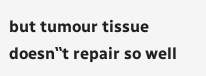but tumour tissue doesn‟t repair so well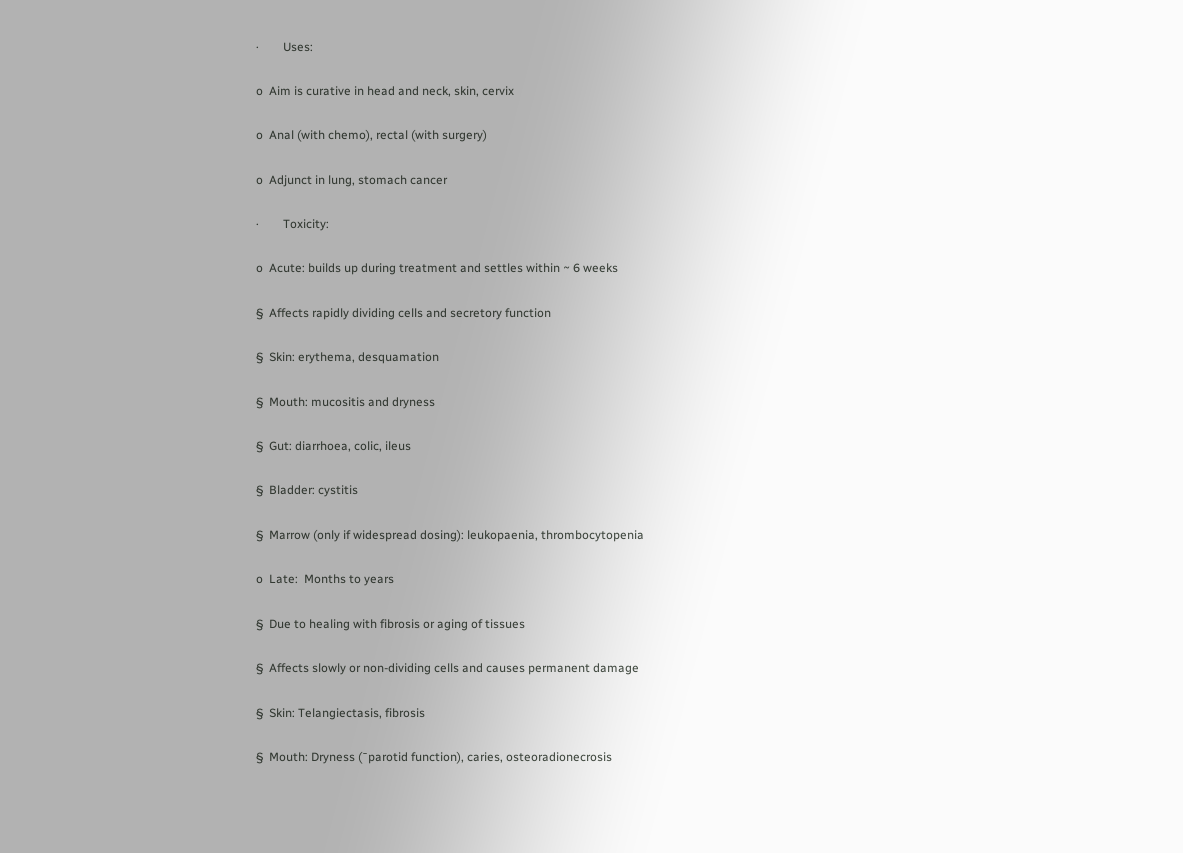·        Uses:

o  Aim is curative in head and neck, skin, cervix

o  Anal (with chemo), rectal (with surgery)

o  Adjunct in lung, stomach cancer

·        Toxicity:

o  Acute: builds up during treatment and settles within ~ 6 weeks

§  Affects rapidly dividing cells and secretory function

§  Skin: erythema, desquamation

§  Mouth: mucositis and dryness

§  Gut: diarrhoea, colic, ileus

§  Bladder: cystitis

§  Marrow (only if widespread dosing): leukopaenia, thrombocytopenia

o  Late:  Months to years

§  Due to healing with fibrosis or aging of tissues

§  Affects slowly or non-dividing cells and causes permanent damage

§  Skin: Telangiectasis, fibrosis

§  Mouth: Dryness (¯parotid function), caries, osteoradionecrosis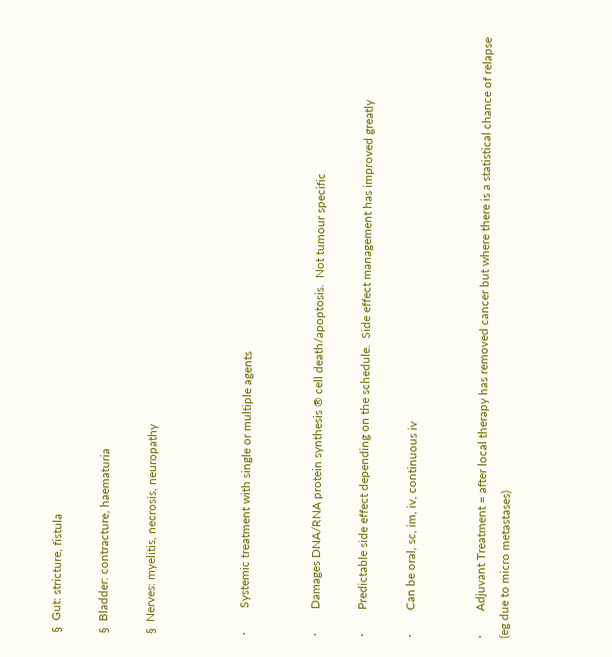§  Gut: stricture, fistula

§  Bladder: contracture, haematuria

§  Nerves: myelitis, necrosis, neuropathy



·        Systemic treatment with single or multiple agents


·        Damages DNA/RNA protein synthesis ® cell death/apoptosis.  Not tumour specific

·        Predictable side effect depending on the schedule.  Side effect management has improved greatly

·        Can be oral, sc, im, iv, continuous iv


·        Adjuvant Treatment = after local therapy has removed cancer but where there is a statistical chance of relapse (eg due to micro metastases)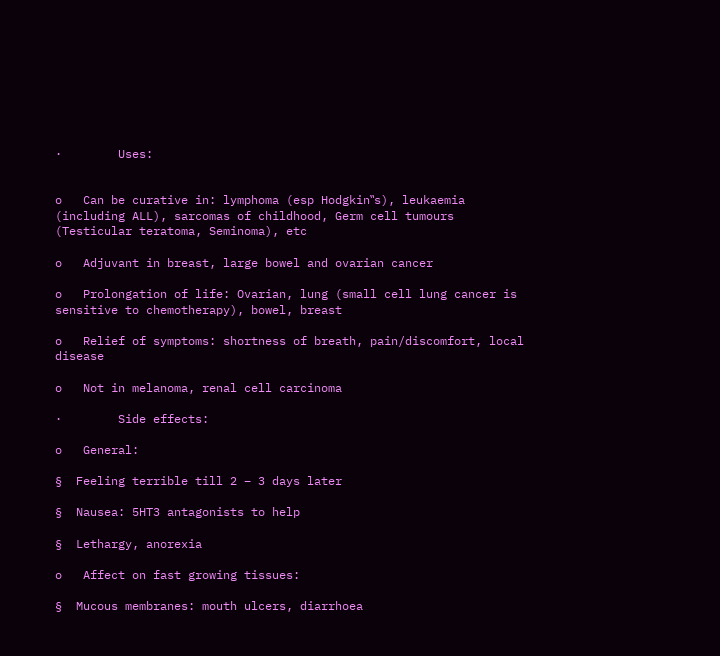·        Uses:


o   Can be curative in: lymphoma (esp Hodgkin‟s), leukaemia (including ALL), sarcomas of childhood, Germ cell tumours (Testicular teratoma, Seminoma), etc

o   Adjuvant in breast, large bowel and ovarian cancer

o   Prolongation of life: Ovarian, lung (small cell lung cancer is sensitive to chemotherapy), bowel, breast

o   Relief of symptoms: shortness of breath, pain/discomfort, local disease

o   Not in melanoma, renal cell carcinoma

·        Side effects:

o   General:

§  Feeling terrible till 2 – 3 days later

§  Nausea: 5HT3 antagonists to help

§  Lethargy, anorexia

o   Affect on fast growing tissues:

§  Mucous membranes: mouth ulcers, diarrhoea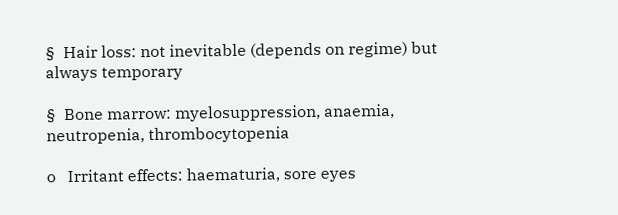§  Hair loss: not inevitable (depends on regime) but always temporary

§  Bone marrow: myelosuppression, anaemia, neutropenia, thrombocytopenia

o   Irritant effects: haematuria, sore eyes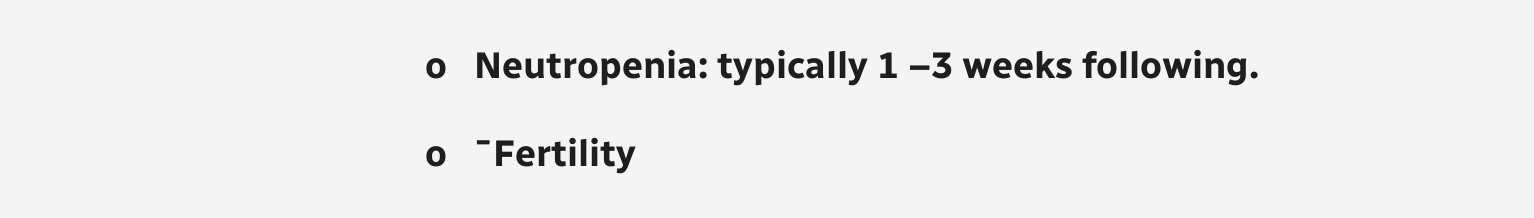o   Neutropenia: typically 1 –3 weeks following.

o   ¯Fertility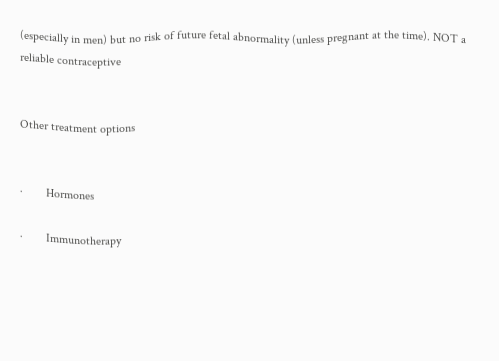(especially in men) but no risk of future fetal abnormality (unless pregnant at the time). NOT a reliable contraceptive


Other treatment options


·        Hormones

·        Immunotherapy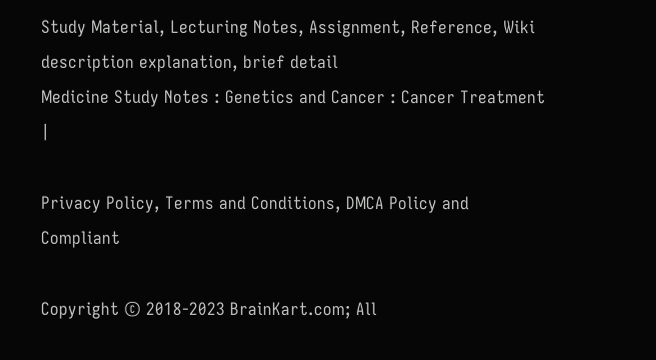Study Material, Lecturing Notes, Assignment, Reference, Wiki description explanation, brief detail
Medicine Study Notes : Genetics and Cancer : Cancer Treatment |

Privacy Policy, Terms and Conditions, DMCA Policy and Compliant

Copyright © 2018-2023 BrainKart.com; All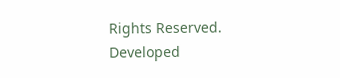Rights Reserved. Developed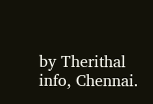by Therithal info, Chennai.